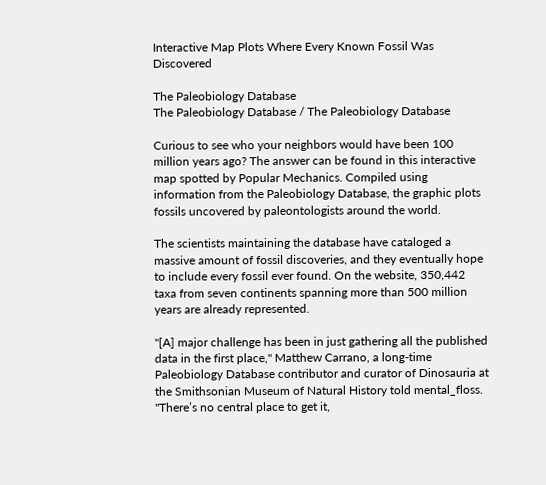Interactive Map Plots Where Every Known Fossil Was Discovered

The Paleobiology Database
The Paleobiology Database / The Paleobiology Database

Curious to see who your neighbors would have been 100 million years ago? The answer can be found in this interactive map spotted by Popular Mechanics. Compiled using information from the Paleobiology Database, the graphic plots fossils uncovered by paleontologists around the world.

The scientists maintaining the database have cataloged a massive amount of fossil discoveries, and they eventually hope to include every fossil ever found. On the website, 350,442 taxa from seven continents spanning more than 500 million years are already represented.

"[A] major challenge has been in just gathering all the published data in the first place," Matthew Carrano, a long-time Paleobiology Database contributor and curator of Dinosauria at the Smithsonian Museum of Natural History told mental_floss. "There’s no central place to get it,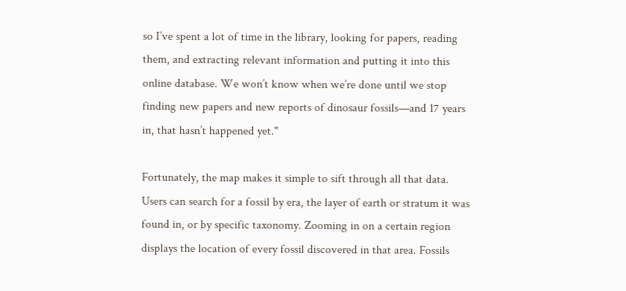so I’ve spent a lot of time in the library, looking for papers, reading them, and extracting relevant information and putting it into this online database. We won’t know when we’re done until we stop finding new papers and new reports of dinosaur fossils—and 17 years in, that hasn’t happened yet."

Fortunately, the map makes it simple to sift through all that data. Users can search for a fossil by era, the layer of earth or stratum it was found in, or by specific taxonomy. Zooming in on a certain region displays the location of every fossil discovered in that area. Fossils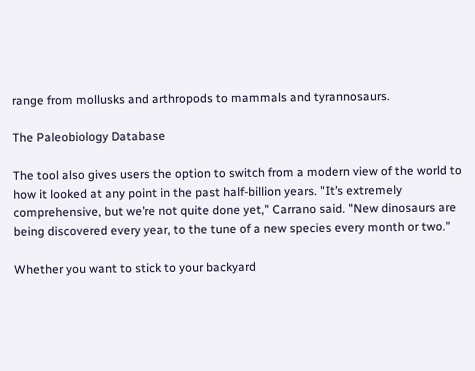range from mollusks and arthropods to mammals and tyrannosaurs.

The Paleobiology Database

The tool also gives users the option to switch from a modern view of the world to how it looked at any point in the past half-billion years. "It’s extremely comprehensive, but we’re not quite done yet," Carrano said. "New dinosaurs are being discovered every year, to the tune of a new species every month or two."

Whether you want to stick to your backyard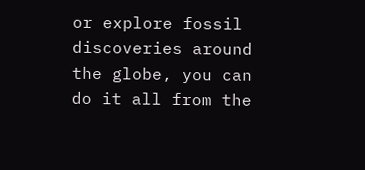or explore fossil discoveries around the globe, you can do it all from the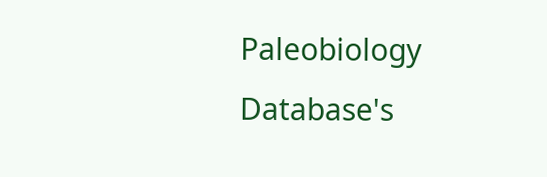Paleobiology Database's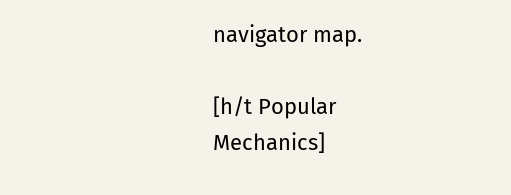navigator map.

[h/t Popular Mechanics]